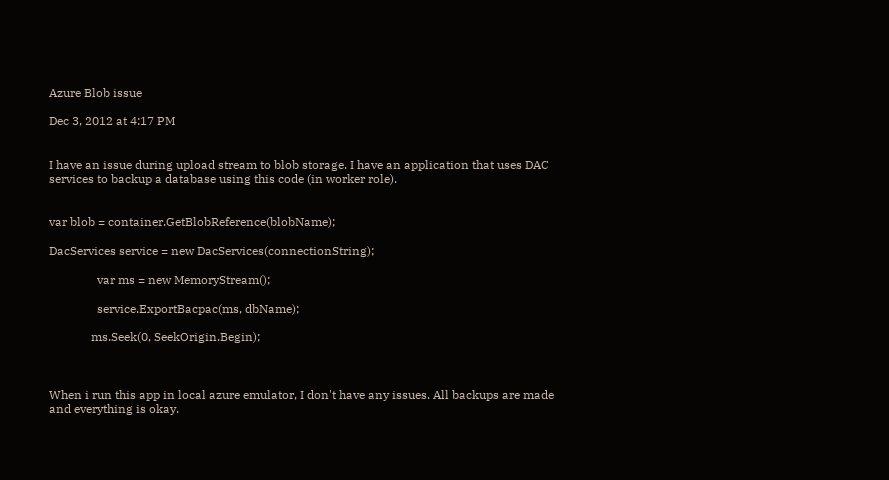Azure Blob issue

Dec 3, 2012 at 4:17 PM


I have an issue during upload stream to blob storage. I have an application that uses DAC services to backup a database using this code (in worker role).


var blob = container.GetBlobReference(blobName);

DacServices service = new DacServices(connectionString);

                var ms = new MemoryStream();

                service.ExportBacpac(ms, dbName);

              ms.Seek(0, SeekOrigin.Begin);



When i run this app in local azure emulator, I don't have any issues. All backups are made and everything is okay.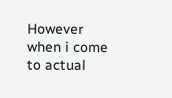However when i come to actual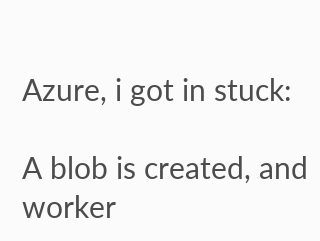Azure, i got in stuck:

A blob is created, and worker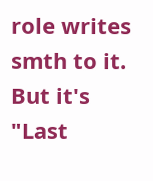role writes smth to it. But it's "Last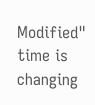Modified" time is changing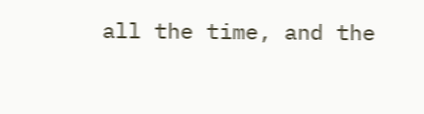all the time, and the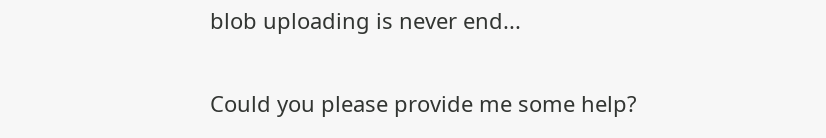blob uploading is never end...

Could you please provide me some help?